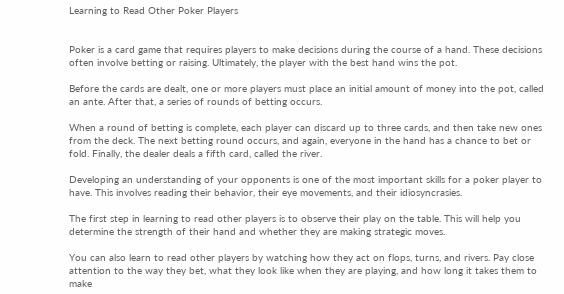Learning to Read Other Poker Players


Poker is a card game that requires players to make decisions during the course of a hand. These decisions often involve betting or raising. Ultimately, the player with the best hand wins the pot.

Before the cards are dealt, one or more players must place an initial amount of money into the pot, called an ante. After that, a series of rounds of betting occurs.

When a round of betting is complete, each player can discard up to three cards, and then take new ones from the deck. The next betting round occurs, and again, everyone in the hand has a chance to bet or fold. Finally, the dealer deals a fifth card, called the river.

Developing an understanding of your opponents is one of the most important skills for a poker player to have. This involves reading their behavior, their eye movements, and their idiosyncrasies.

The first step in learning to read other players is to observe their play on the table. This will help you determine the strength of their hand and whether they are making strategic moves.

You can also learn to read other players by watching how they act on flops, turns, and rivers. Pay close attention to the way they bet, what they look like when they are playing, and how long it takes them to make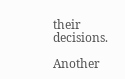their decisions.

Another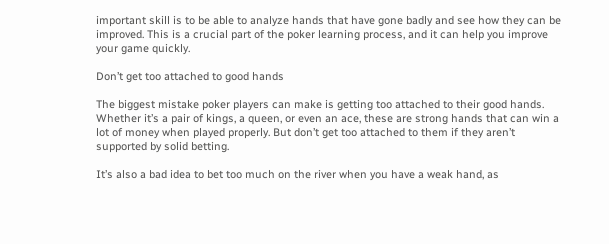important skill is to be able to analyze hands that have gone badly and see how they can be improved. This is a crucial part of the poker learning process, and it can help you improve your game quickly.

Don’t get too attached to good hands

The biggest mistake poker players can make is getting too attached to their good hands. Whether it’s a pair of kings, a queen, or even an ace, these are strong hands that can win a lot of money when played properly. But don’t get too attached to them if they aren’t supported by solid betting.

It’s also a bad idea to bet too much on the river when you have a weak hand, as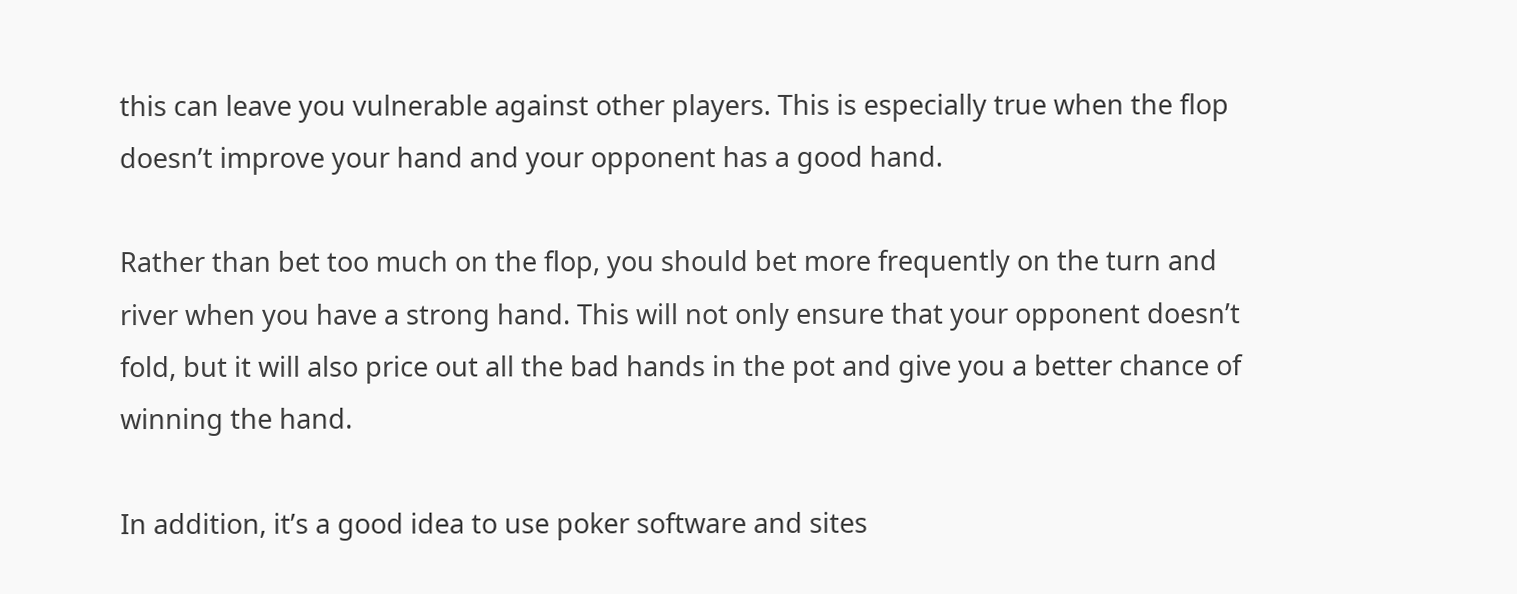this can leave you vulnerable against other players. This is especially true when the flop doesn’t improve your hand and your opponent has a good hand.

Rather than bet too much on the flop, you should bet more frequently on the turn and river when you have a strong hand. This will not only ensure that your opponent doesn’t fold, but it will also price out all the bad hands in the pot and give you a better chance of winning the hand.

In addition, it’s a good idea to use poker software and sites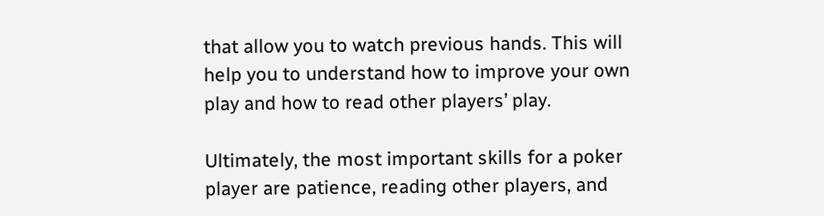that allow you to watch previous hands. This will help you to understand how to improve your own play and how to read other players’ play.

Ultimately, the most important skills for a poker player are patience, reading other players, and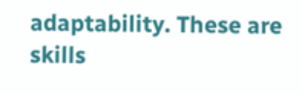adaptability. These are skills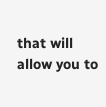that will allow you to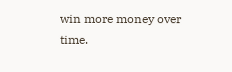win more money over time.